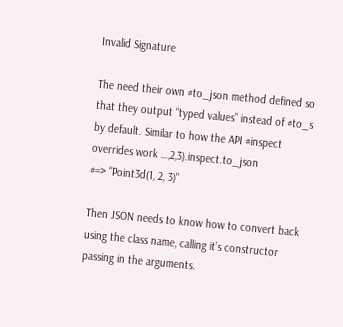Invalid Signature

The need their own #to_json method defined so that they output “typed values” instead of #to_s by default. Similar to how the API #inspect overrides work …,2,3).inspect.to_json
#=> "Point3d(1, 2, 3)"

Then JSON needs to know how to convert back using the class name, calling it’s constructor passing in the arguments.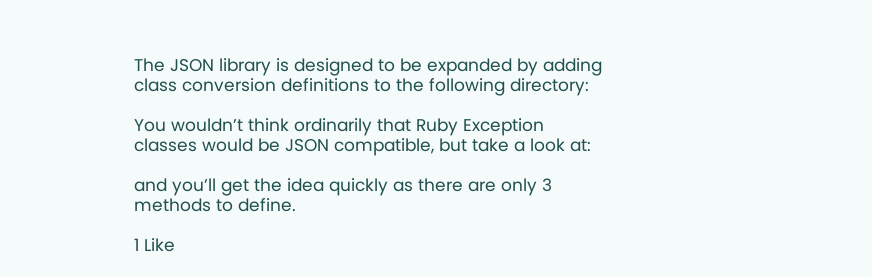The JSON library is designed to be expanded by adding class conversion definitions to the following directory:

You wouldn’t think ordinarily that Ruby Exception classes would be JSON compatible, but take a look at:

and you’ll get the idea quickly as there are only 3 methods to define.

1 Like